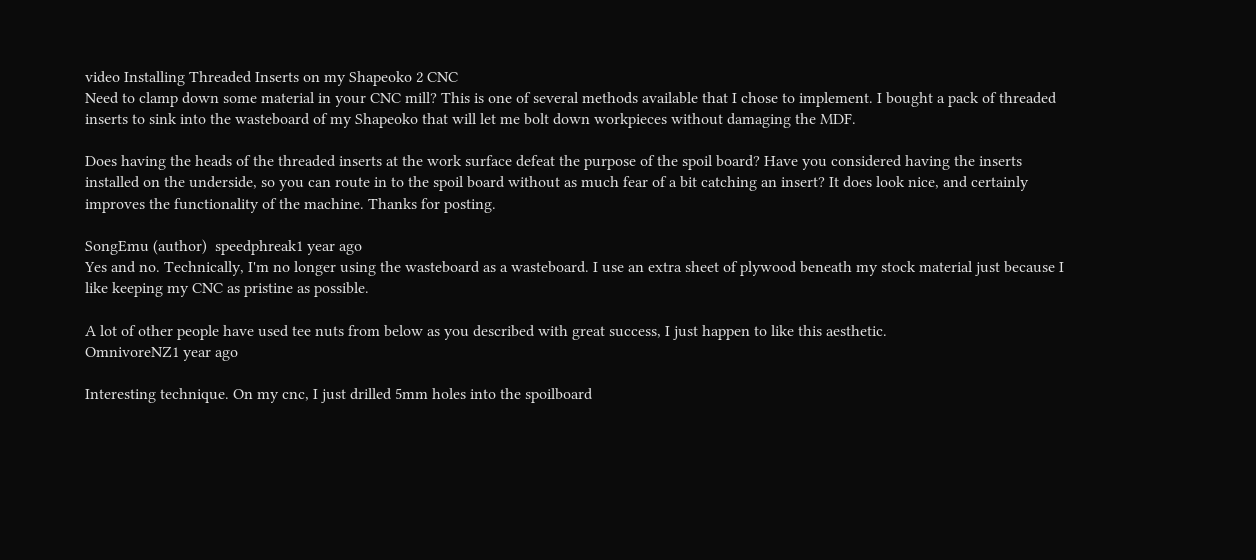video Installing Threaded Inserts on my Shapeoko 2 CNC
Need to clamp down some material in your CNC mill? This is one of several methods available that I chose to implement. I bought a pack of threaded inserts to sink into the wasteboard of my Shapeoko that will let me bolt down workpieces without damaging the MDF.

Does having the heads of the threaded inserts at the work surface defeat the purpose of the spoil board? Have you considered having the inserts installed on the underside, so you can route in to the spoil board without as much fear of a bit catching an insert? It does look nice, and certainly improves the functionality of the machine. Thanks for posting.

SongEmu (author)  speedphreak1 year ago
Yes and no. Technically, I'm no longer using the wasteboard as a wasteboard. I use an extra sheet of plywood beneath my stock material just because I like keeping my CNC as pristine as possible.

A lot of other people have used tee nuts from below as you described with great success, I just happen to like this aesthetic.
OmnivoreNZ1 year ago

Interesting technique. On my cnc, I just drilled 5mm holes into the spoilboard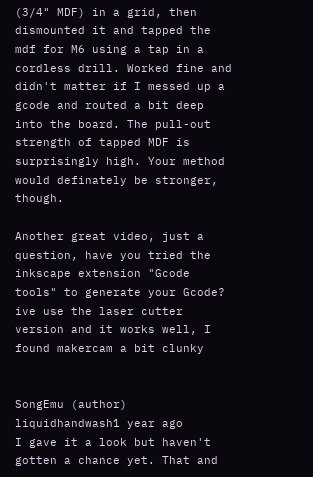(3/4" MDF) in a grid, then dismounted it and tapped the mdf for M6 using a tap in a cordless drill. Worked fine and didn't matter if I messed up a gcode and routed a bit deep into the board. The pull-out strength of tapped MDF is surprisingly high. Your method would definately be stronger, though.

Another great video, just a question, have you tried the inkscape extension "Gcode tools" to generate your Gcode? ive use the laser cutter version and it works well, I found makercam a bit clunky


SongEmu (author)  liquidhandwash1 year ago
I gave it a look but haven't gotten a chance yet. That and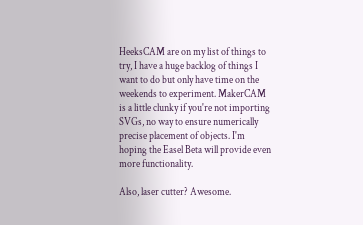HeeksCAM are on my list of things to try, I have a huge backlog of things I want to do but only have time on the weekends to experiment. MakerCAM is a little clunky if you're not importing SVGs, no way to ensure numerically precise placement of objects. I'm hoping the Easel Beta will provide even more functionality.

Also, laser cutter? Awesome.